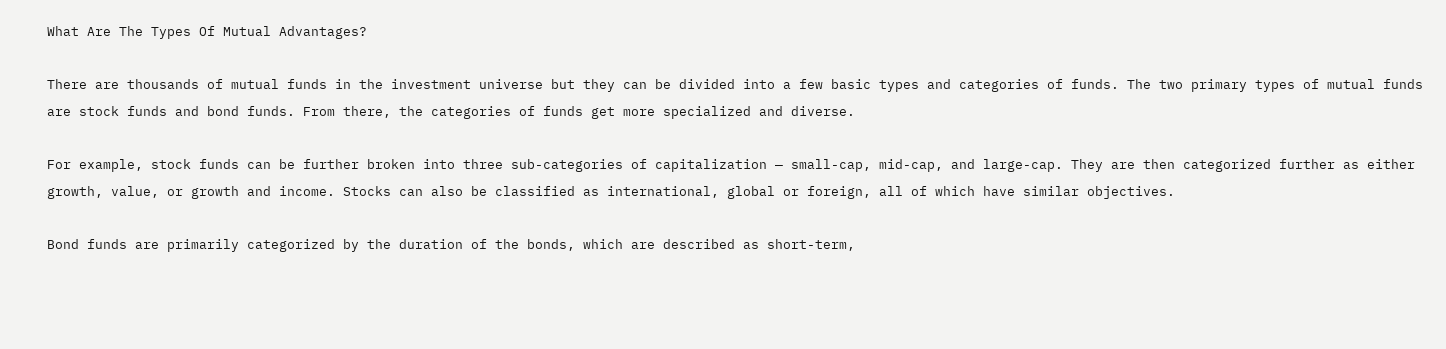What Are The Types Of Mutual Advantages?

There are thousands of mutual funds in the investment universe but they can be divided into a few basic types and categories of funds. The two primary types of mutual funds are stock funds and bond funds. From there, the categories of funds get more specialized and diverse.

For example, stock funds can be further broken into three sub-categories of capitalization — small-cap, mid-cap, and large-cap. They are then categorized further as either growth, value, or growth and income. Stocks can also be classified as international, global or foreign, all of which have similar objectives.

Bond funds are primarily categorized by the duration of the bonds, which are described as short-term,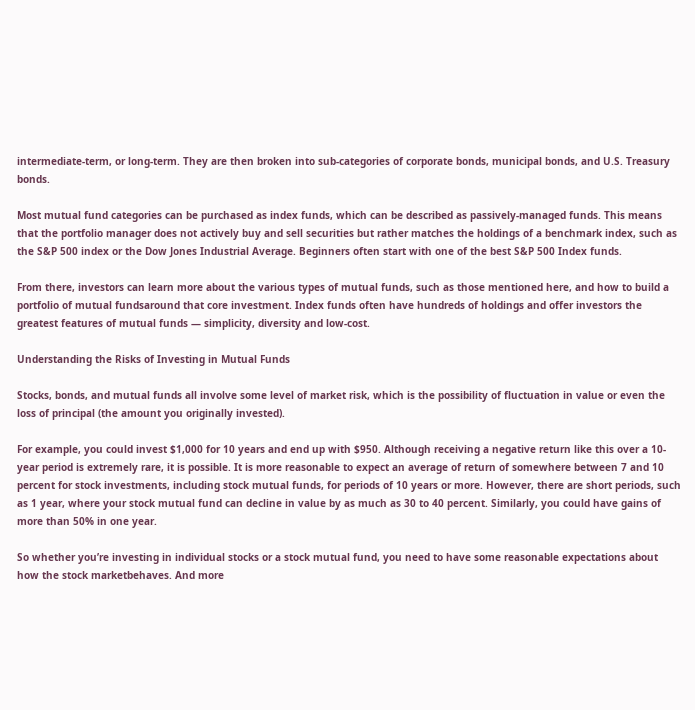intermediate-term, or long-term. They are then broken into sub-categories of corporate bonds, municipal bonds, and U.S. Treasury bonds.

Most mutual fund categories can be purchased as index funds, which can be described as passively-managed funds. This means that the portfolio manager does not actively buy and sell securities but rather matches the holdings of a benchmark index, such as the S&P 500 index or the Dow Jones Industrial Average. Beginners often start with one of the best S&P 500 Index funds.

From there, investors can learn more about the various types of mutual funds, such as those mentioned here, and how to build a portfolio of mutual fundsaround that core investment. Index funds often have hundreds of holdings and offer investors the greatest features of mutual funds — simplicity, diversity and low-cost.

Understanding the Risks of Investing in Mutual Funds

Stocks, bonds, and mutual funds all involve some level of market risk, which is the possibility of fluctuation in value or even the loss of principal (the amount you originally invested).

For example, you could invest $1,000 for 10 years and end up with $950. Although receiving a negative return like this over a 10-year period is extremely rare, it is possible. It is more reasonable to expect an average of return of somewhere between 7 and 10 percent for stock investments, including stock mutual funds, for periods of 10 years or more. However, there are short periods, such as 1 year, where your stock mutual fund can decline in value by as much as 30 to 40 percent. Similarly, you could have gains of more than 50% in one year.

So whether you’re investing in individual stocks or a stock mutual fund, you need to have some reasonable expectations about how the stock marketbehaves. And more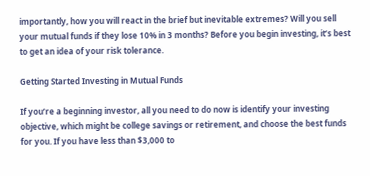importantly, how you will react in the brief but inevitable extremes? Will you sell your mutual funds if they lose 10% in 3 months? Before you begin investing, it’s best to get an idea of your risk tolerance.

Getting Started Investing in Mutual Funds

If you’re a beginning investor, all you need to do now is identify your investing objective, which might be college savings or retirement, and choose the best funds for you. If you have less than $3,000 to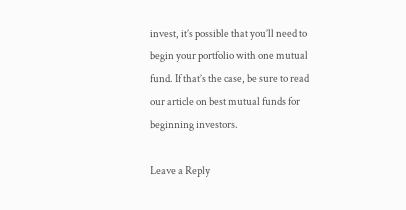invest, it’s possible that you’ll need to begin your portfolio with one mutual fund. If that’s the case, be sure to read our article on best mutual funds for beginning investors.

Leave a Reply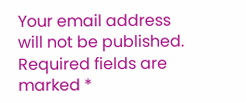Your email address will not be published. Required fields are marked *